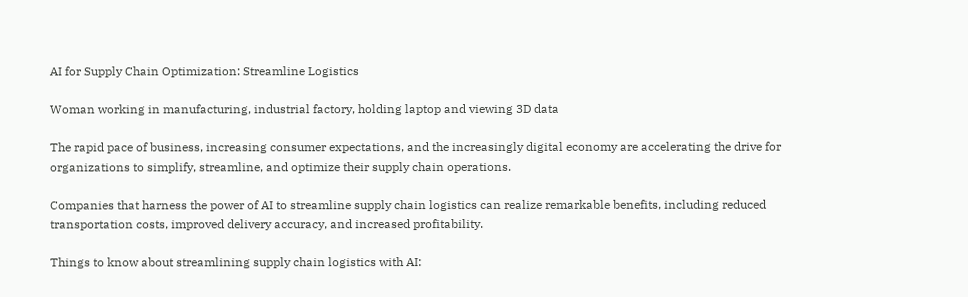AI for Supply Chain Optimization: Streamline Logistics

Woman working in manufacturing, industrial factory, holding laptop and viewing 3D data

The rapid pace of business, increasing consumer expectations, and the increasingly digital economy are accelerating the drive for organizations to simplify, streamline, and optimize their supply chain operations.

Companies that harness the power of AI to streamline supply chain logistics can realize remarkable benefits, including reduced transportation costs, improved delivery accuracy, and increased profitability.

Things to know about streamlining supply chain logistics with AI: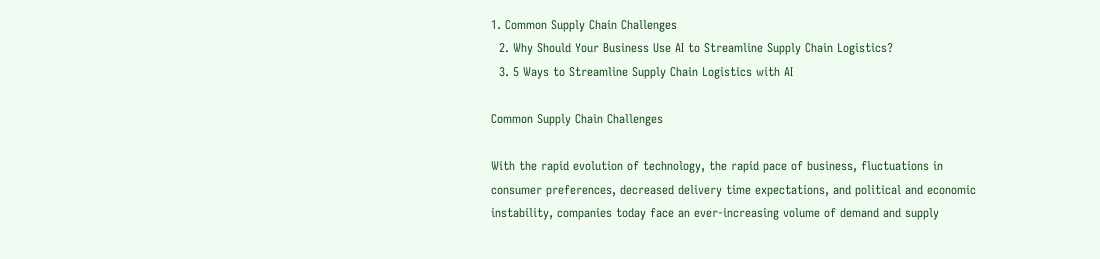1. Common Supply Chain Challenges
  2. Why Should Your Business Use AI to Streamline Supply Chain Logistics?
  3. 5 Ways to Streamline Supply Chain Logistics with AI

Common Supply Chain Challenges

With the rapid evolution of technology, the rapid pace of business, fluctuations in consumer preferences, decreased delivery time expectations, and political and economic instability, companies today face an ever-increasing volume of demand and supply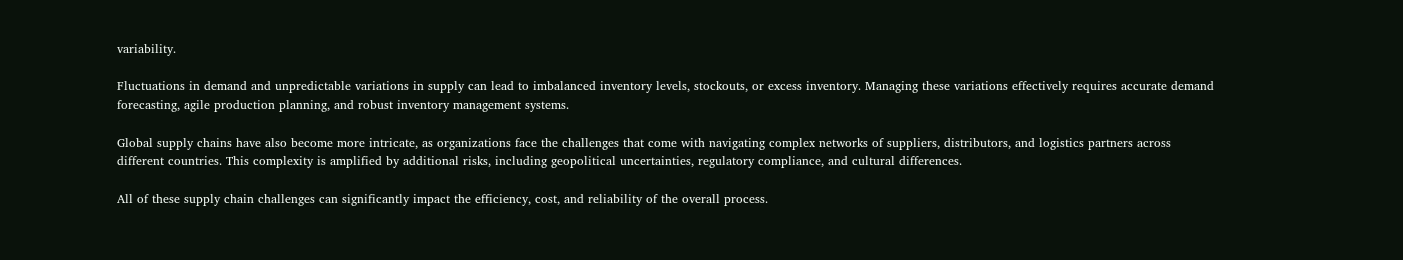variability.

Fluctuations in demand and unpredictable variations in supply can lead to imbalanced inventory levels, stockouts, or excess inventory. Managing these variations effectively requires accurate demand forecasting, agile production planning, and robust inventory management systems.

Global supply chains have also become more intricate, as organizations face the challenges that come with navigating complex networks of suppliers, distributors, and logistics partners across different countries. This complexity is amplified by additional risks, including geopolitical uncertainties, regulatory compliance, and cultural differences.

All of these supply chain challenges can significantly impact the efficiency, cost, and reliability of the overall process.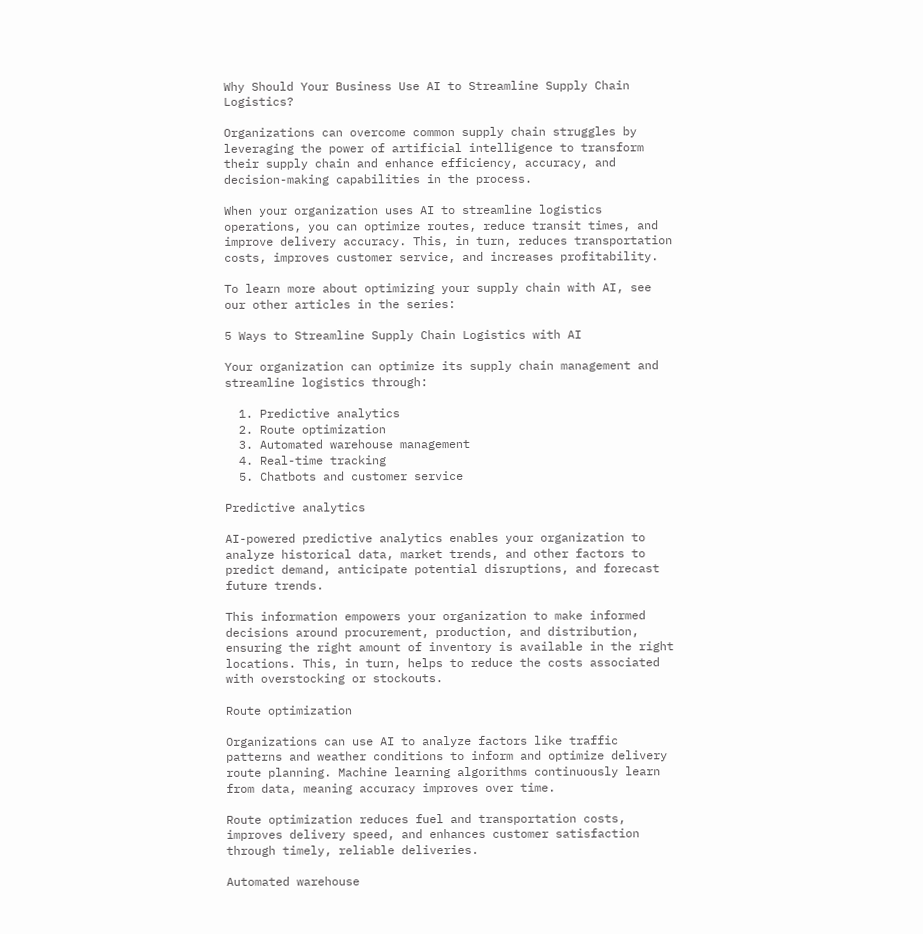Why Should Your Business Use AI to Streamline Supply Chain Logistics?

Organizations can overcome common supply chain struggles by leveraging the power of artificial intelligence to transform their supply chain and enhance efficiency, accuracy, and decision-making capabilities in the process.

When your organization uses AI to streamline logistics operations, you can optimize routes, reduce transit times, and improve delivery accuracy. This, in turn, reduces transportation costs, improves customer service, and increases profitability.

To learn more about optimizing your supply chain with AI, see our other articles in the series:

5 Ways to Streamline Supply Chain Logistics with AI

Your organization can optimize its supply chain management and streamline logistics through:

  1. Predictive analytics
  2. Route optimization
  3. Automated warehouse management
  4. Real-time tracking
  5. Chatbots and customer service

Predictive analytics

AI-powered predictive analytics enables your organization to analyze historical data, market trends, and other factors to predict demand, anticipate potential disruptions, and forecast future trends.

This information empowers your organization to make informed decisions around procurement, production, and distribution, ensuring the right amount of inventory is available in the right locations. This, in turn, helps to reduce the costs associated with overstocking or stockouts.

Route optimization

Organizations can use AI to analyze factors like traffic patterns and weather conditions to inform and optimize delivery route planning. Machine learning algorithms continuously learn from data, meaning accuracy improves over time.

Route optimization reduces fuel and transportation costs, improves delivery speed, and enhances customer satisfaction through timely, reliable deliveries.

Automated warehouse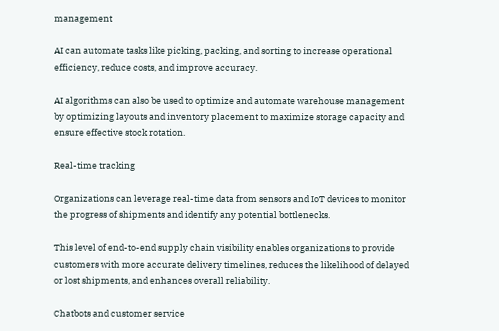management

AI can automate tasks like picking, packing, and sorting to increase operational efficiency, reduce costs, and improve accuracy.

AI algorithms can also be used to optimize and automate warehouse management by optimizing layouts and inventory placement to maximize storage capacity and ensure effective stock rotation.

Real-time tracking

Organizations can leverage real-time data from sensors and IoT devices to monitor the progress of shipments and identify any potential bottlenecks.

This level of end-to-end supply chain visibility enables organizations to provide customers with more accurate delivery timelines, reduces the likelihood of delayed or lost shipments, and enhances overall reliability.

Chatbots and customer service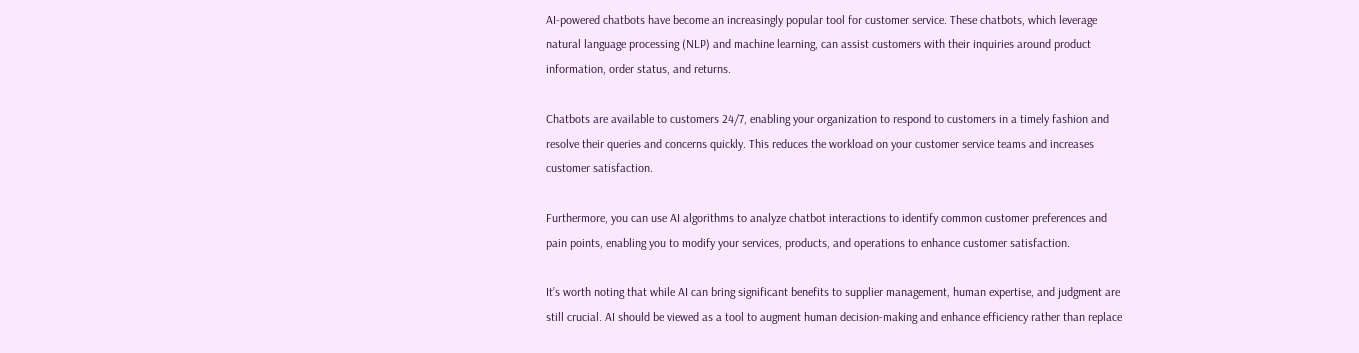AI-powered chatbots have become an increasingly popular tool for customer service. These chatbots, which leverage natural language processing (NLP) and machine learning, can assist customers with their inquiries around product information, order status, and returns.

Chatbots are available to customers 24/7, enabling your organization to respond to customers in a timely fashion and resolve their queries and concerns quickly. This reduces the workload on your customer service teams and increases customer satisfaction.

Furthermore, you can use AI algorithms to analyze chatbot interactions to identify common customer preferences and pain points, enabling you to modify your services, products, and operations to enhance customer satisfaction.

It’s worth noting that while AI can bring significant benefits to supplier management, human expertise, and judgment are still crucial. AI should be viewed as a tool to augment human decision-making and enhance efficiency rather than replace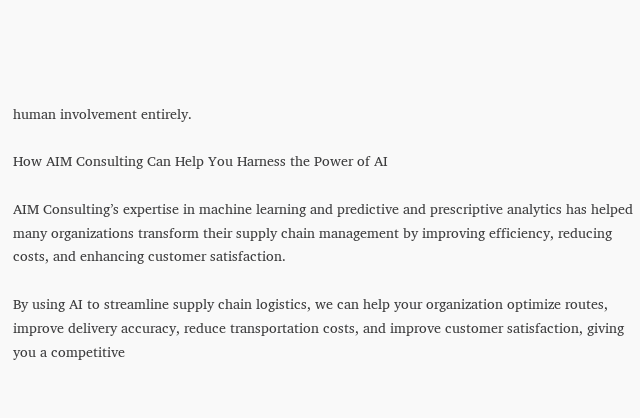human involvement entirely.

How AIM Consulting Can Help You Harness the Power of AI

AIM Consulting’s expertise in machine learning and predictive and prescriptive analytics has helped many organizations transform their supply chain management by improving efficiency, reducing costs, and enhancing customer satisfaction.

By using AI to streamline supply chain logistics, we can help your organization optimize routes, improve delivery accuracy, reduce transportation costs, and improve customer satisfaction, giving you a competitive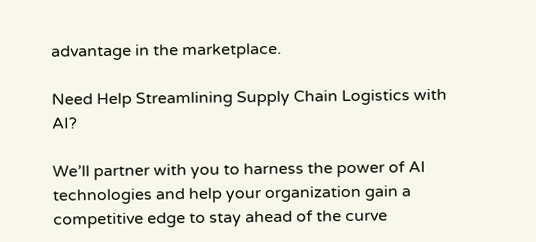advantage in the marketplace.

Need Help Streamlining Supply Chain Logistics with AI?

We’ll partner with you to harness the power of AI technologies and help your organization gain a competitive edge to stay ahead of the curve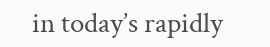in today’s rapidly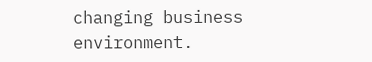changing business environment.